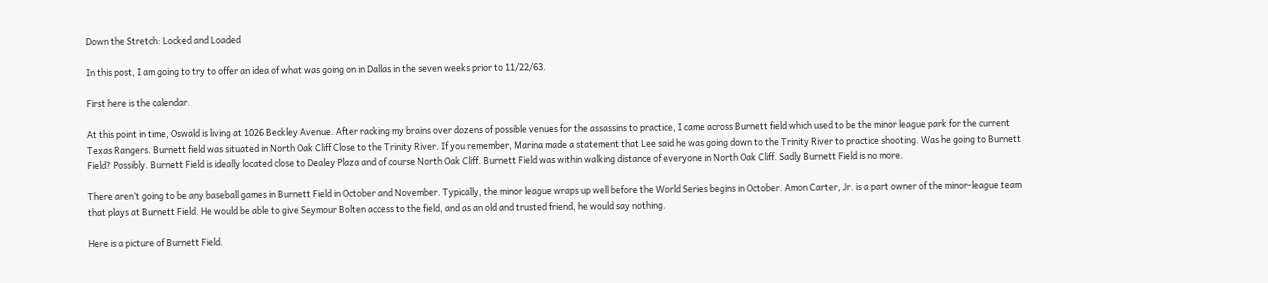Down the Stretch: Locked and Loaded

In this post, I am going to try to offer an idea of what was going on in Dallas in the seven weeks prior to 11/22/63.

First here is the calendar.

At this point in time, Oswald is living at 1026 Beckley Avenue. After racking my brains over dozens of possible venues for the assassins to practice, I came across Burnett field which used to be the minor league park for the current Texas Rangers. Burnett field was situated in North Oak Cliff Close to the Trinity River. If you remember, Marina made a statement that Lee said he was going down to the Trinity River to practice shooting. Was he going to Burnett Field? Possibly. Burnett Field is ideally located close to Dealey Plaza and of course North Oak Cliff. Burnett Field was within walking distance of everyone in North Oak Cliff. Sadly Burnett Field is no more.

There aren’t going to be any baseball games in Burnett Field in October and November. Typically, the minor league wraps up well before the World Series begins in October. Amon Carter, Jr. is a part owner of the minor-league team that plays at Burnett Field. He would be able to give Seymour Bolten access to the field, and as an old and trusted friend, he would say nothing.

Here is a picture of Burnett Field.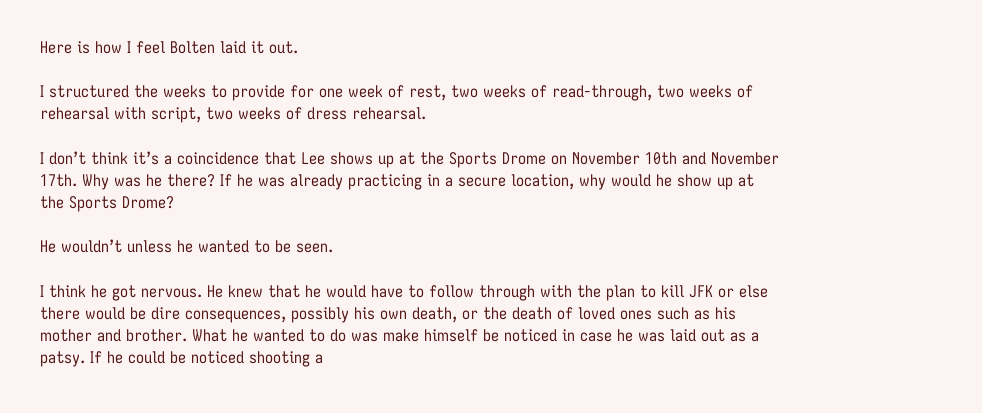Here is how I feel Bolten laid it out.

I structured the weeks to provide for one week of rest, two weeks of read-through, two weeks of rehearsal with script, two weeks of dress rehearsal.

I don’t think it’s a coincidence that Lee shows up at the Sports Drome on November 10th and November 17th. Why was he there? If he was already practicing in a secure location, why would he show up at the Sports Drome?

He wouldn’t unless he wanted to be seen.

I think he got nervous. He knew that he would have to follow through with the plan to kill JFK or else there would be dire consequences, possibly his own death, or the death of loved ones such as his mother and brother. What he wanted to do was make himself be noticed in case he was laid out as a patsy. If he could be noticed shooting a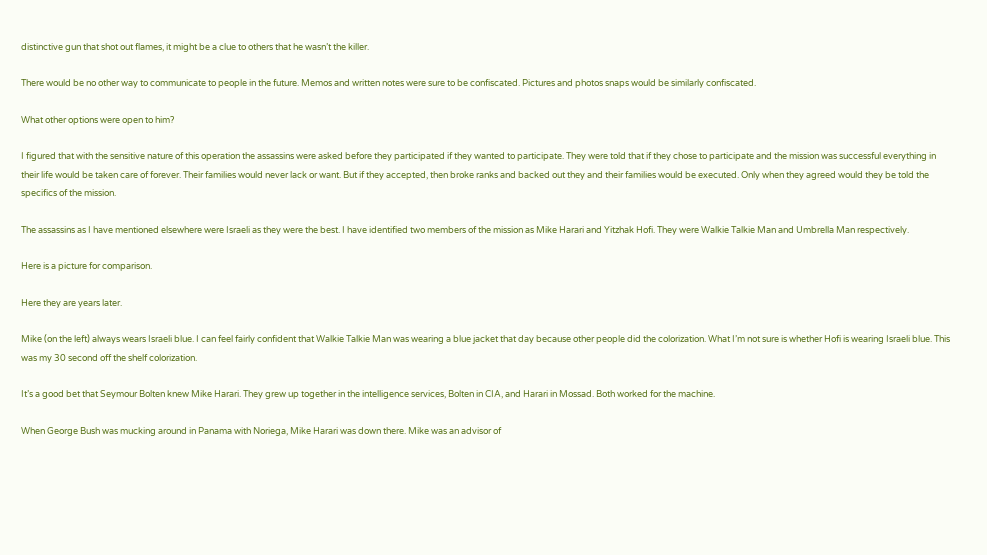distinctive gun that shot out flames, it might be a clue to others that he wasn’t the killer.

There would be no other way to communicate to people in the future. Memos and written notes were sure to be confiscated. Pictures and photos snaps would be similarly confiscated.

What other options were open to him?

I figured that with the sensitive nature of this operation the assassins were asked before they participated if they wanted to participate. They were told that if they chose to participate and the mission was successful everything in their life would be taken care of forever. Their families would never lack or want. But if they accepted, then broke ranks and backed out they and their families would be executed. Only when they agreed would they be told the specifics of the mission.

The assassins as I have mentioned elsewhere were Israeli as they were the best. I have identified two members of the mission as Mike Harari and Yitzhak Hofi. They were Walkie Talkie Man and Umbrella Man respectively.

Here is a picture for comparison.

Here they are years later.

Mike (on the left) always wears Israeli blue. I can feel fairly confident that Walkie Talkie Man was wearing a blue jacket that day because other people did the colorization. What I’m not sure is whether Hofi is wearing Israeli blue. This was my 30 second off the shelf colorization.

It’s a good bet that Seymour Bolten knew Mike Harari. They grew up together in the intelligence services, Bolten in CIA, and Harari in Mossad. Both worked for the machine.

When George Bush was mucking around in Panama with Noriega, Mike Harari was down there. Mike was an advisor of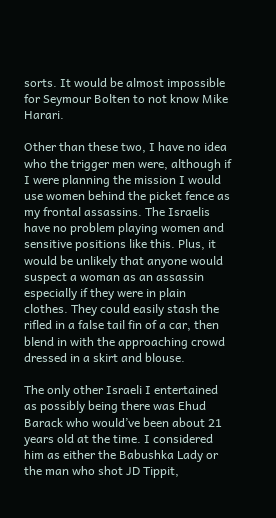sorts. It would be almost impossible for Seymour Bolten to not know Mike Harari.

Other than these two, I have no idea who the trigger men were, although if I were planning the mission I would use women behind the picket fence as my frontal assassins. The Israelis have no problem playing women and sensitive positions like this. Plus, it would be unlikely that anyone would suspect a woman as an assassin especially if they were in plain clothes. They could easily stash the rifled in a false tail fin of a car, then blend in with the approaching crowd dressed in a skirt and blouse.

The only other Israeli I entertained as possibly being there was Ehud Barack who would’ve been about 21 years old at the time. I considered him as either the Babushka Lady or the man who shot JD Tippit,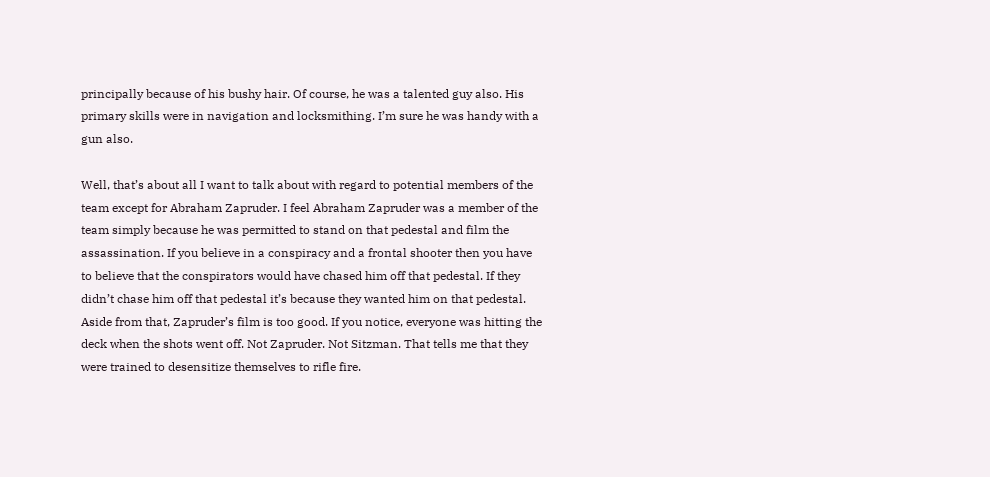principally because of his bushy hair. Of course, he was a talented guy also. His primary skills were in navigation and locksmithing. I’m sure he was handy with a gun also.

Well, that’s about all I want to talk about with regard to potential members of the team except for Abraham Zapruder. I feel Abraham Zapruder was a member of the team simply because he was permitted to stand on that pedestal and film the assassination. If you believe in a conspiracy and a frontal shooter then you have to believe that the conspirators would have chased him off that pedestal. If they didn’t chase him off that pedestal it’s because they wanted him on that pedestal. Aside from that, Zapruder’s film is too good. If you notice, everyone was hitting the deck when the shots went off. Not Zapruder. Not Sitzman. That tells me that they were trained to desensitize themselves to rifle fire.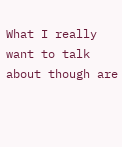What I really want to talk about though are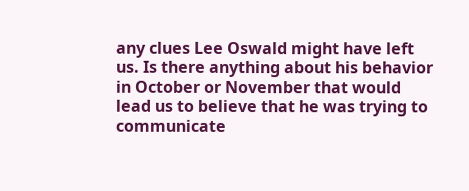any clues Lee Oswald might have left us. Is there anything about his behavior in October or November that would lead us to believe that he was trying to communicate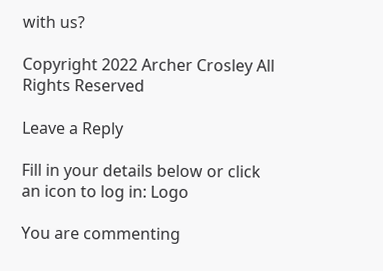with us?

Copyright 2022 Archer Crosley All Rights Reserved

Leave a Reply

Fill in your details below or click an icon to log in: Logo

You are commenting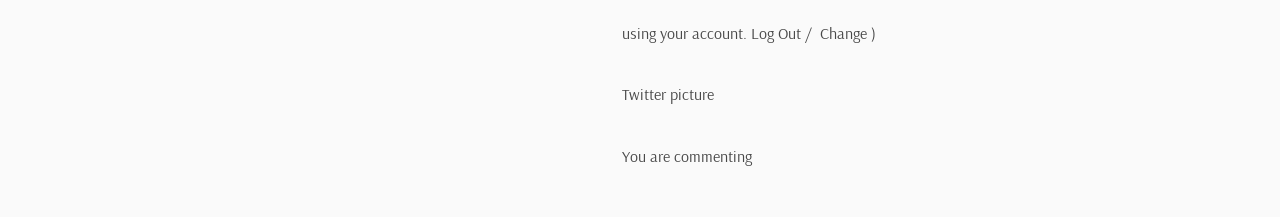using your account. Log Out /  Change )

Twitter picture

You are commenting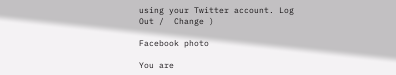using your Twitter account. Log Out /  Change )

Facebook photo

You are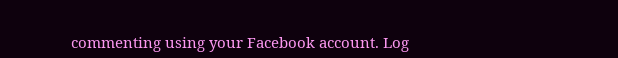commenting using your Facebook account. Log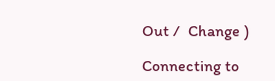Out /  Change )

Connecting to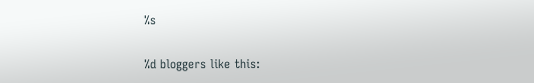%s

%d bloggers like this: